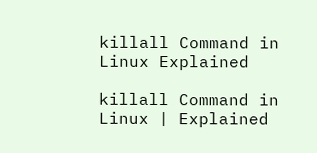killall Command in Linux Explained

killall Command in Linux | Explained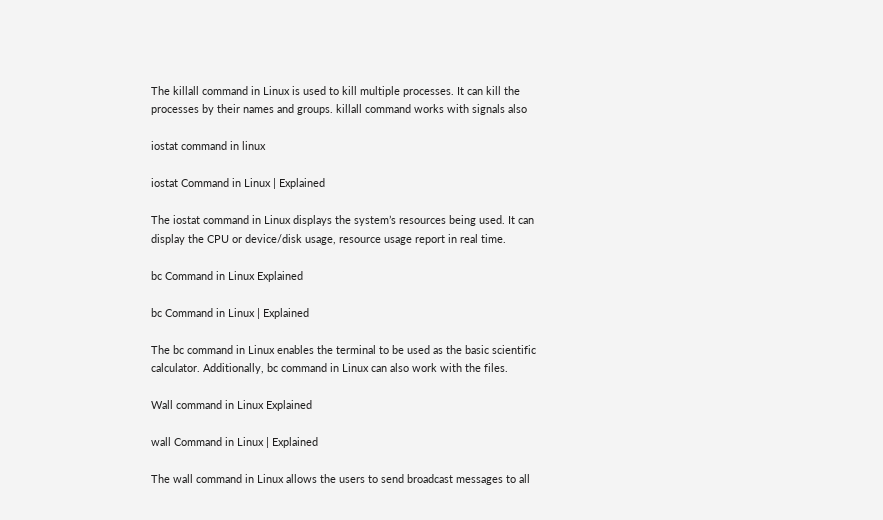The killall command in Linux is used to kill multiple processes. It can kill the processes by their names and groups. killall command works with signals also

iostat command in linux

iostat Command in Linux | Explained

The iostat command in Linux displays the system’s resources being used. It can display the CPU or device/disk usage, resource usage report in real time.

bc Command in Linux Explained

bc Command in Linux | Explained

The bc command in Linux enables the terminal to be used as the basic scientific calculator. Additionally, bc command in Linux can also work with the files.

Wall command in Linux Explained

wall Command in Linux | Explained

The wall command in Linux allows the users to send broadcast messages to all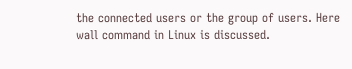the connected users or the group of users. Here wall command in Linux is discussed.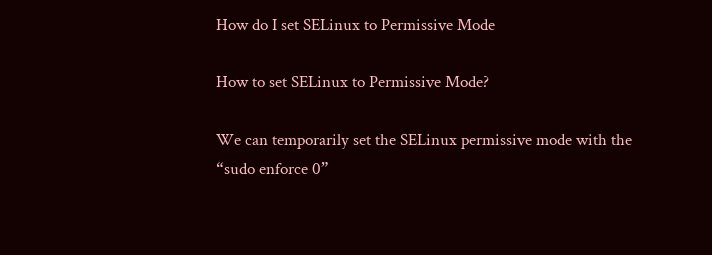How do I set SELinux to Permissive Mode

How to set SELinux to Permissive Mode?

We can temporarily set the SELinux permissive mode with the “sudo enforce 0”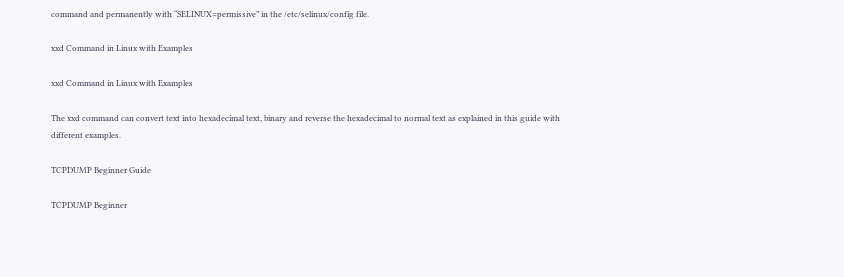command and permanently with “SELINUX=permissive” in the /etc/selinux/config file.

xxd Command in Linux with Examples

xxd Command in Linux with Examples

The xxd command can convert text into hexadecimal text, binary and reverse the hexadecimal to normal text as explained in this guide with different examples.

TCPDUMP Beginner Guide

TCPDUMP Beginner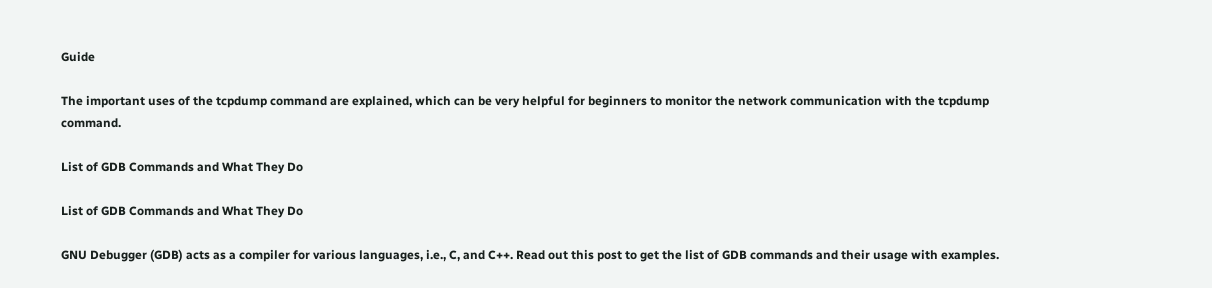Guide

The important uses of the tcpdump command are explained, which can be very helpful for beginners to monitor the network communication with the tcpdump command.

List of GDB Commands and What They Do

List of GDB Commands and What They Do

GNU Debugger (GDB) acts as a compiler for various languages, i.e., C, and C++. Read out this post to get the list of GDB commands and their usage with examples.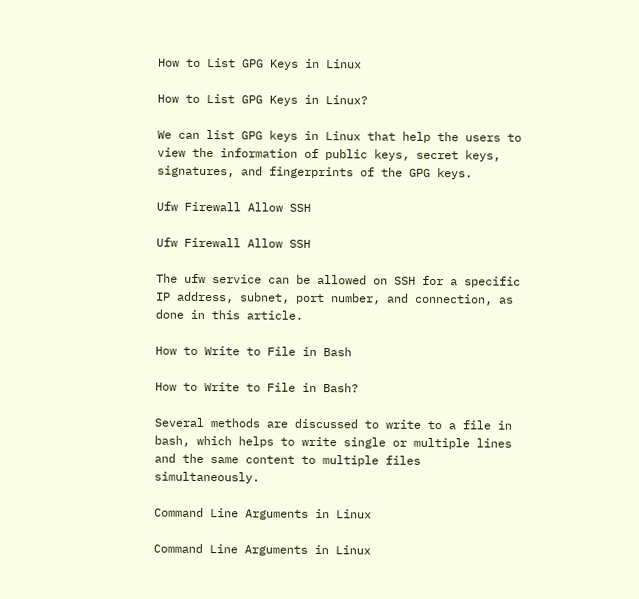How to List GPG Keys in Linux

How to List GPG Keys in Linux?

We can list GPG keys in Linux that help the users to view the information of public keys, secret keys, signatures, and fingerprints of the GPG keys.

Ufw Firewall Allow SSH

Ufw Firewall Allow SSH

The ufw service can be allowed on SSH for a specific IP address, subnet, port number, and connection, as done in this article.

How to Write to File in Bash

How to Write to File in Bash?

Several methods are discussed to write to a file in bash, which helps to write single or multiple lines and the same content to multiple files simultaneously.

Command Line Arguments in Linux

Command Line Arguments in Linux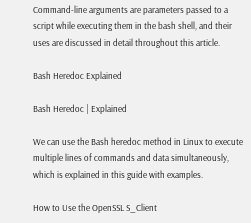Command-line arguments are parameters passed to a script while executing them in the bash shell, and their uses are discussed in detail throughout this article.

Bash Heredoc Explained

Bash Heredoc | Explained

We can use the Bash heredoc method in Linux to execute multiple lines of commands and data simultaneously, which is explained in this guide with examples.

How to Use the OpenSSL S_Client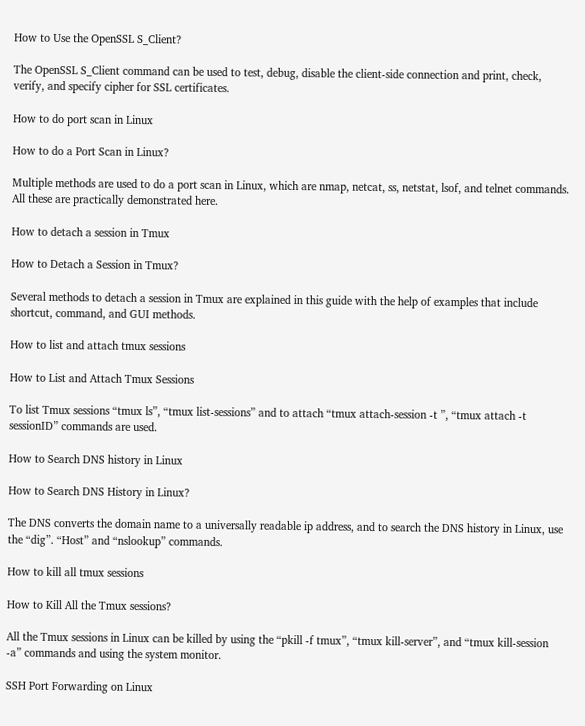How to Use the OpenSSL S_Client?

The OpenSSL S_Client command can be used to test, debug, disable the client-side connection and print, check, verify, and specify cipher for SSL certificates.

How to do port scan in Linux

How to do a Port Scan in Linux?

Multiple methods are used to do a port scan in Linux, which are nmap, netcat, ss, netstat, lsof, and telnet commands. All these are practically demonstrated here.

How to detach a session in Tmux

How to Detach a Session in Tmux?

Several methods to detach a session in Tmux are explained in this guide with the help of examples that include shortcut, command, and GUI methods.

How to list and attach tmux sessions

How to List and Attach Tmux Sessions

To list Tmux sessions “tmux ls”, “tmux list-sessions” and to attach “tmux attach-session -t ”, “tmux attach -t sessionID” commands are used.

How to Search DNS history in Linux

How to Search DNS History in Linux?

The DNS converts the domain name to a universally readable ip address, and to search the DNS history in Linux, use the “dig”. “Host” and “nslookup” commands.

How to kill all tmux sessions

How to Kill All the Tmux sessions?

All the Tmux sessions in Linux can be killed by using the “pkill -f tmux”, “tmux kill-server”, and “tmux kill-session -a” commands and using the system monitor.

SSH Port Forwarding on Linux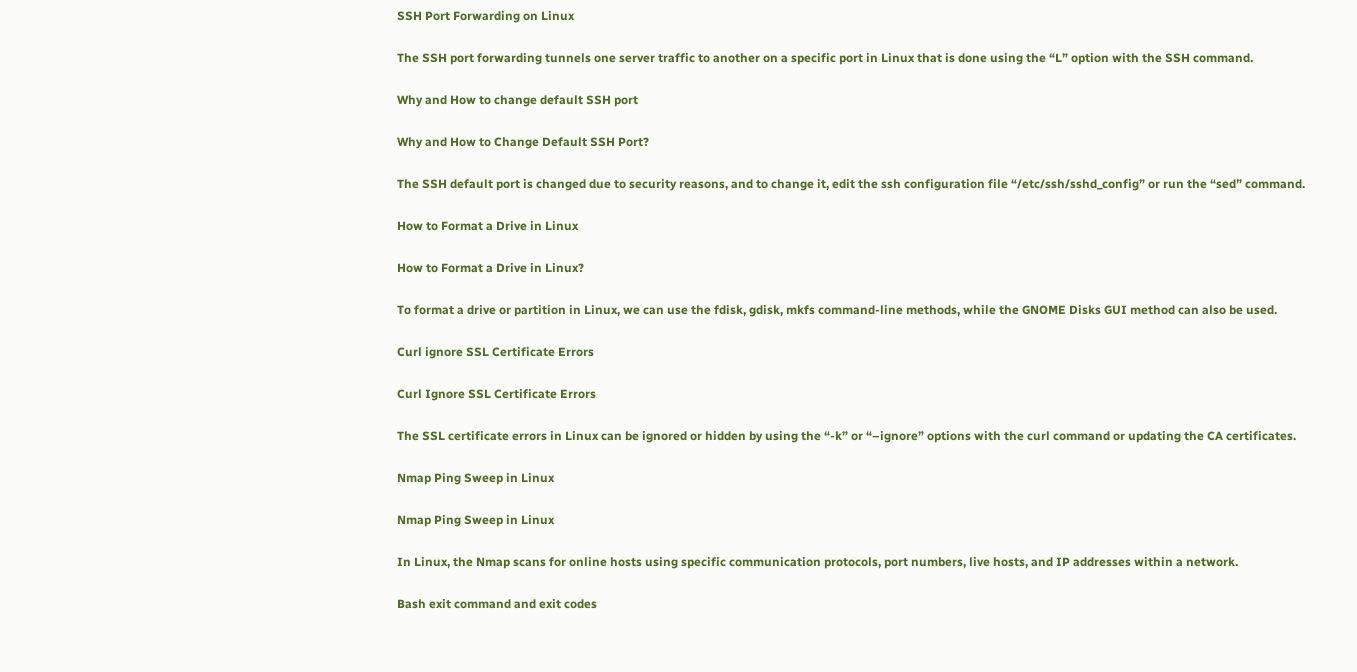SSH Port Forwarding on Linux

The SSH port forwarding tunnels one server traffic to another on a specific port in Linux that is done using the “L” option with the SSH command.

Why and How to change default SSH port

Why and How to Change Default SSH Port?

The SSH default port is changed due to security reasons, and to change it, edit the ssh configuration file “/etc/ssh/sshd_config” or run the “sed” command.

How to Format a Drive in Linux

How to Format a Drive in Linux?

To format a drive or partition in Linux, we can use the fdisk, gdisk, mkfs command-line methods, while the GNOME Disks GUI method can also be used.

Curl ignore SSL Certificate Errors

Curl Ignore SSL Certificate Errors

The SSL certificate errors in Linux can be ignored or hidden by using the “-k” or “–ignore” options with the curl command or updating the CA certificates.

Nmap Ping Sweep in Linux

Nmap Ping Sweep in Linux

In Linux, the Nmap scans for online hosts using specific communication protocols, port numbers, live hosts, and IP addresses within a network.

Bash exit command and exit codes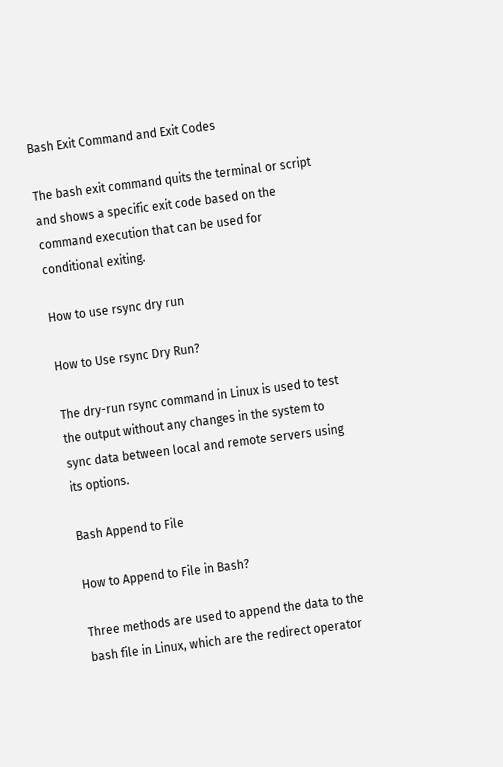Bash Exit Command and Exit Codes

The bash exit command quits the terminal or script and shows a specific exit code based on the command execution that can be used for conditional exiting.

How to use rsync dry run

How to Use rsync Dry Run?

The dry-run rsync command in Linux is used to test the output without any changes in the system to sync data between local and remote servers using its options.

Bash Append to File

How to Append to File in Bash?

Three methods are used to append the data to the bash file in Linux, which are the redirect operator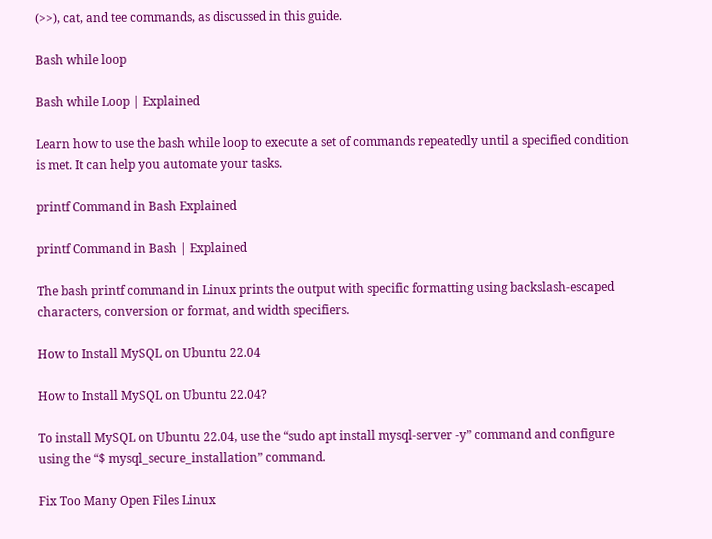(>>), cat, and tee commands, as discussed in this guide.

Bash while loop

Bash while Loop | Explained

Learn how to use the bash while loop to execute a set of commands repeatedly until a specified condition is met. It can help you automate your tasks.

printf Command in Bash Explained

printf Command in Bash | Explained

The bash printf command in Linux prints the output with specific formatting using backslash-escaped characters, conversion or format, and width specifiers.

How to Install MySQL on Ubuntu 22.04

How to Install MySQL on Ubuntu 22.04?

To install MySQL on Ubuntu 22.04, use the “sudo apt install mysql-server -y” command and configure using the “$ mysql_secure_installation” command.

Fix Too Many Open Files Linux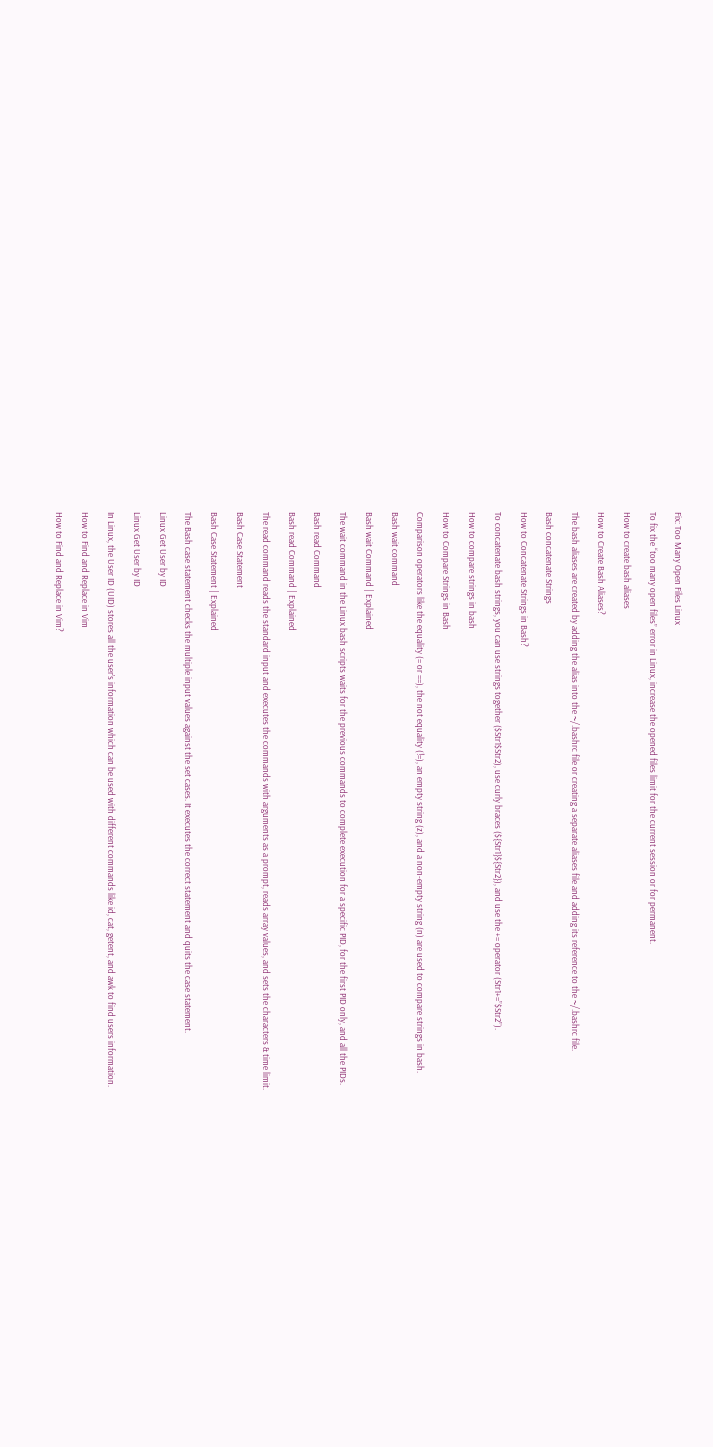Fix: Too Many Open Files Linux

To fix the “too many open files” error in Linux, increase the opened files limit for the current session or for permanent.

How to create bash aliases

How to Create Bash Aliases?

The bash aliases are created by adding the alias into the ~/.bashrc file or creating a separate aliases file and adding its reference to the ~/.bashrc file.

Bash concatenate Strings

How to Concatenate Strings in Bash?

To concatenate bash strings, you can use strings together ($Str1$Str2), use curly braces (${Str1}${Str2}), and use the += operator (Str1+=”$Str2”).

How to compare strings in bash

How to Compare Strings in Bash

Comparison operators like the equality (= or ==), the not equality (!=), an empty string (z), and a non-empty string (n) are used to compare strings in bash.

Bash wait command

Bash wait Command | Explained

The wait command in the Linux bash scripts waits for the previous commands to complete execution for a specific PID, for the first PID only, and all the PIDs.

Bash read Command

Bash read Command | Explained

The read command reads the standard input and executes the commands with arguments as a prompt, reads array values, and sets the characters & time limit.

Bash Case Statement

Bash Case Statement | Explained

The Bash case statement checks the multiple input values against the set cases. It executes the correct statement and quits the case statement.

Linux Get User by ID

Linux Get User by ID

In Linux, the User ID (UID) stores all the user’s information which can be used with different commands like id, cat, getent, and awk to find users information.

How to Find and Replace in Vim

How to Find and Replace in Vim?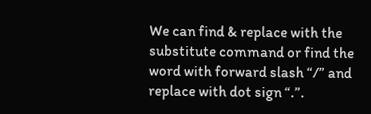We can find & replace with the substitute command or find the word with forward slash “/” and replace with dot sign “.”.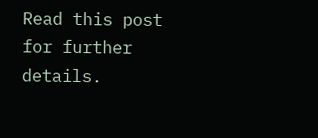Read this post for further details.